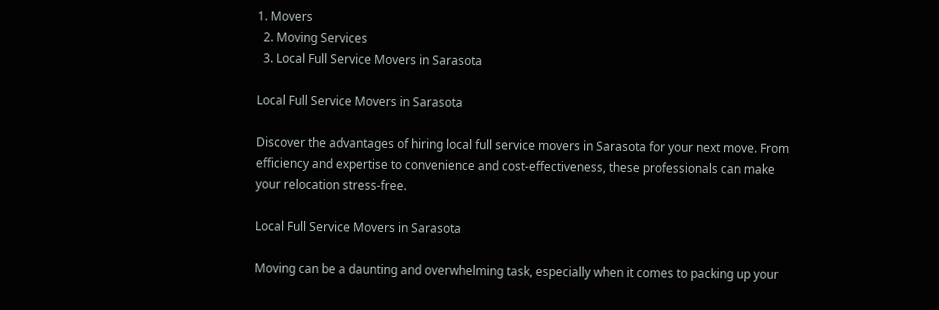1. Movers
  2. Moving Services
  3. Local Full Service Movers in Sarasota

Local Full Service Movers in Sarasota

Discover the advantages of hiring local full service movers in Sarasota for your next move. From efficiency and expertise to convenience and cost-effectiveness, these professionals can make your relocation stress-free.

Local Full Service Movers in Sarasota

Moving can be a daunting and overwhelming task, especially when it comes to packing up your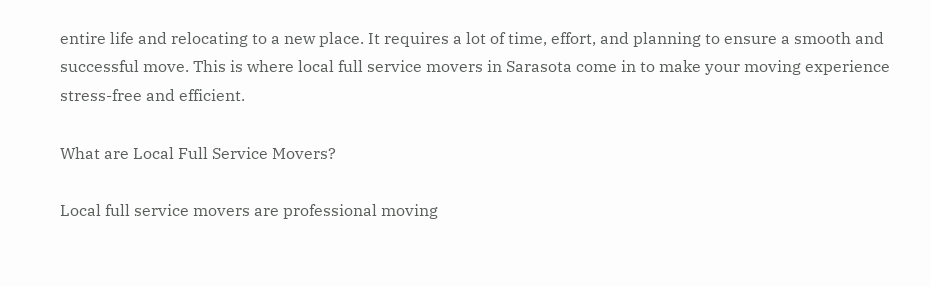entire life and relocating to a new place. It requires a lot of time, effort, and planning to ensure a smooth and successful move. This is where local full service movers in Sarasota come in to make your moving experience stress-free and efficient.

What are Local Full Service Movers?

Local full service movers are professional moving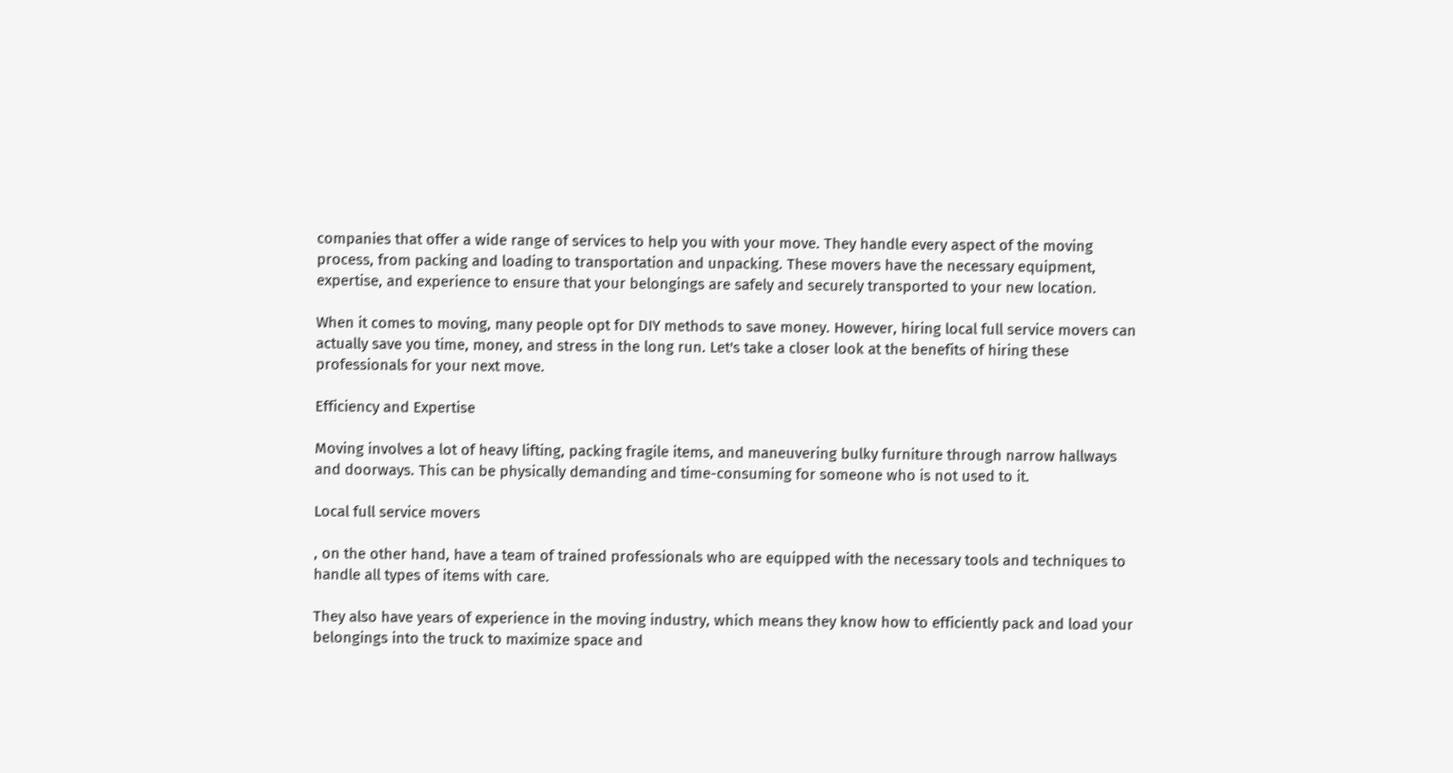companies that offer a wide range of services to help you with your move. They handle every aspect of the moving process, from packing and loading to transportation and unpacking. These movers have the necessary equipment, expertise, and experience to ensure that your belongings are safely and securely transported to your new location.

When it comes to moving, many people opt for DIY methods to save money. However, hiring local full service movers can actually save you time, money, and stress in the long run. Let's take a closer look at the benefits of hiring these professionals for your next move.

Efficiency and Expertise

Moving involves a lot of heavy lifting, packing fragile items, and maneuvering bulky furniture through narrow hallways and doorways. This can be physically demanding and time-consuming for someone who is not used to it.

Local full service movers

, on the other hand, have a team of trained professionals who are equipped with the necessary tools and techniques to handle all types of items with care.

They also have years of experience in the moving industry, which means they know how to efficiently pack and load your belongings into the truck to maximize space and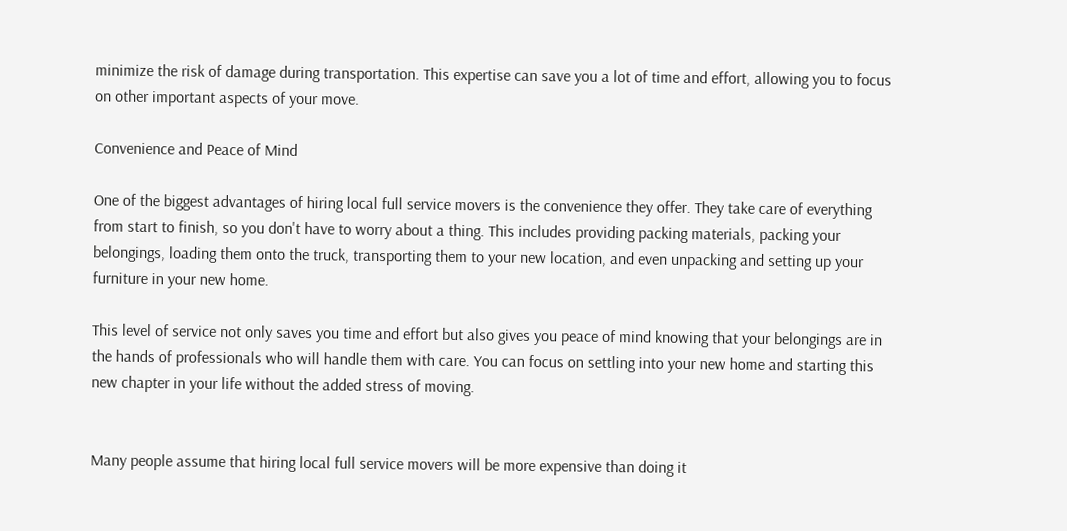minimize the risk of damage during transportation. This expertise can save you a lot of time and effort, allowing you to focus on other important aspects of your move.

Convenience and Peace of Mind

One of the biggest advantages of hiring local full service movers is the convenience they offer. They take care of everything from start to finish, so you don't have to worry about a thing. This includes providing packing materials, packing your belongings, loading them onto the truck, transporting them to your new location, and even unpacking and setting up your furniture in your new home.

This level of service not only saves you time and effort but also gives you peace of mind knowing that your belongings are in the hands of professionals who will handle them with care. You can focus on settling into your new home and starting this new chapter in your life without the added stress of moving.


Many people assume that hiring local full service movers will be more expensive than doing it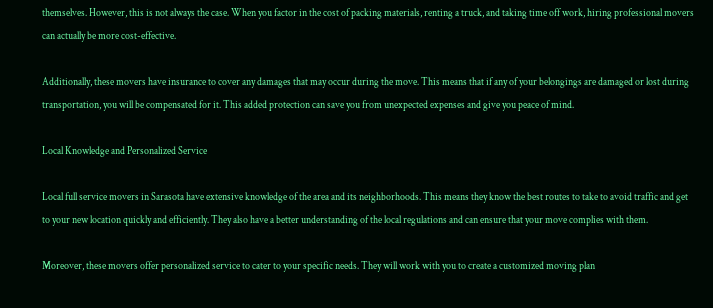themselves. However, this is not always the case. When you factor in the cost of packing materials, renting a truck, and taking time off work, hiring professional movers can actually be more cost-effective.

Additionally, these movers have insurance to cover any damages that may occur during the move. This means that if any of your belongings are damaged or lost during transportation, you will be compensated for it. This added protection can save you from unexpected expenses and give you peace of mind.

Local Knowledge and Personalized Service

Local full service movers in Sarasota have extensive knowledge of the area and its neighborhoods. This means they know the best routes to take to avoid traffic and get to your new location quickly and efficiently. They also have a better understanding of the local regulations and can ensure that your move complies with them.

Moreover, these movers offer personalized service to cater to your specific needs. They will work with you to create a customized moving plan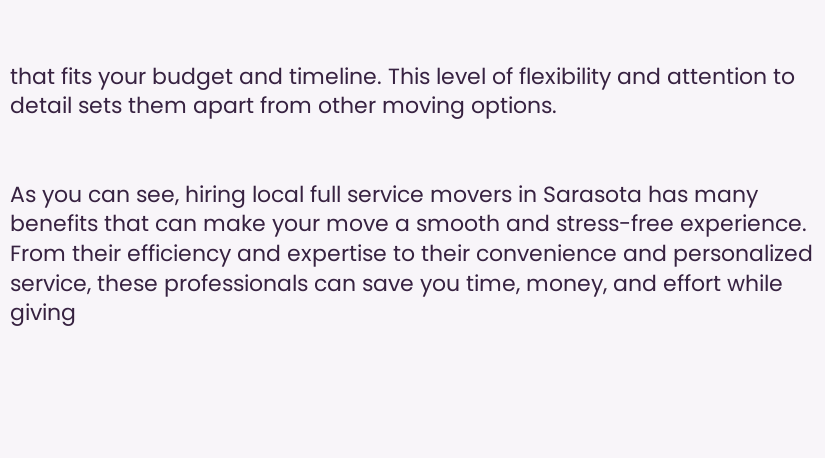that fits your budget and timeline. This level of flexibility and attention to detail sets them apart from other moving options.


As you can see, hiring local full service movers in Sarasota has many benefits that can make your move a smooth and stress-free experience. From their efficiency and expertise to their convenience and personalized service, these professionals can save you time, money, and effort while giving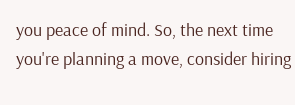you peace of mind. So, the next time you're planning a move, consider hiring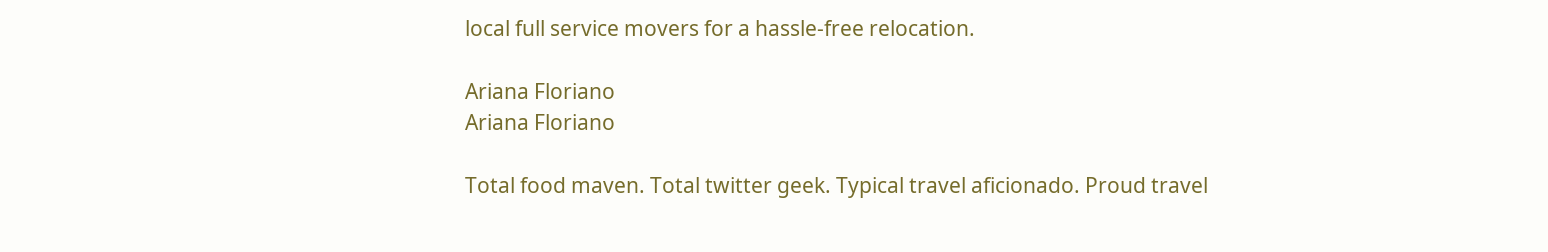local full service movers for a hassle-free relocation.

Ariana Floriano
Ariana Floriano

Total food maven. Total twitter geek. Typical travel aficionado. Proud travel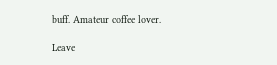buff. Amateur coffee lover.

Leave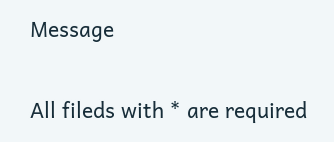Message

All fileds with * are required